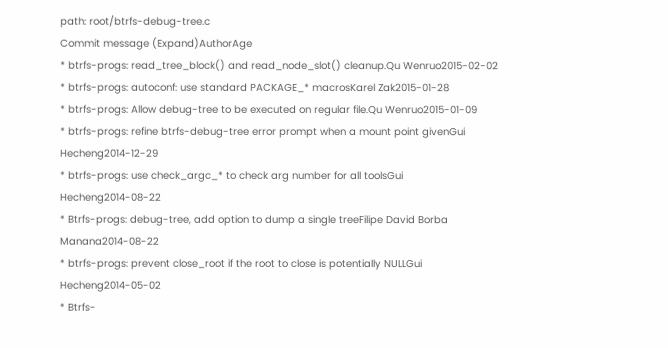path: root/btrfs-debug-tree.c
Commit message (Expand)AuthorAge
* btrfs-progs: read_tree_block() and read_node_slot() cleanup.Qu Wenruo2015-02-02
* btrfs-progs: autoconf: use standard PACKAGE_* macrosKarel Zak2015-01-28
* btrfs-progs: Allow debug-tree to be executed on regular file.Qu Wenruo2015-01-09
* btrfs-progs: refine btrfs-debug-tree error prompt when a mount point givenGui Hecheng2014-12-29
* btrfs-progs: use check_argc_* to check arg number for all toolsGui Hecheng2014-08-22
* Btrfs-progs: debug-tree, add option to dump a single treeFilipe David Borba Manana2014-08-22
* btrfs-progs: prevent close_root if the root to close is potentially NULLGui Hecheng2014-05-02
* Btrfs-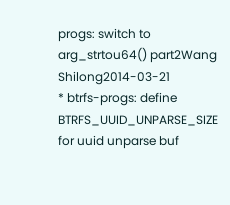progs: switch to arg_strtou64() part2Wang Shilong2014-03-21
* btrfs-progs: define BTRFS_UUID_UNPARSE_SIZE for uuid unparse buf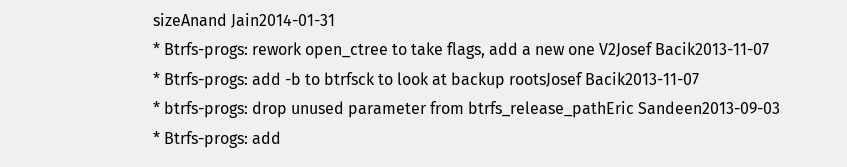sizeAnand Jain2014-01-31
* Btrfs-progs: rework open_ctree to take flags, add a new one V2Josef Bacik2013-11-07
* Btrfs-progs: add -b to btrfsck to look at backup rootsJosef Bacik2013-11-07
* btrfs-progs: drop unused parameter from btrfs_release_pathEric Sandeen2013-09-03
* Btrfs-progs: add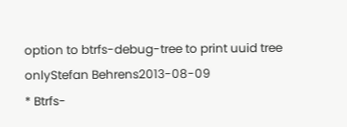option to btrfs-debug-tree to print uuid tree onlyStefan Behrens2013-08-09
* Btrfs-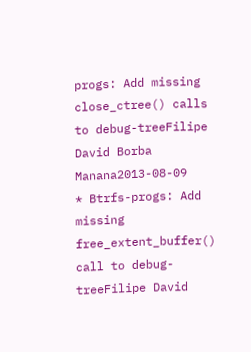progs: Add missing close_ctree() calls to debug-treeFilipe David Borba Manana2013-08-09
* Btrfs-progs: Add missing free_extent_buffer() call to debug-treeFilipe David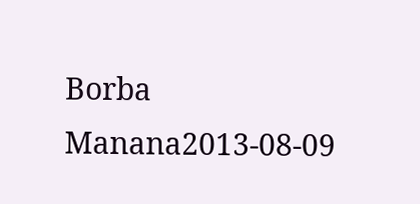Borba Manana2013-08-09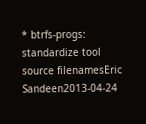* btrfs-progs: standardize tool source filenamesEric Sandeen2013-04-24